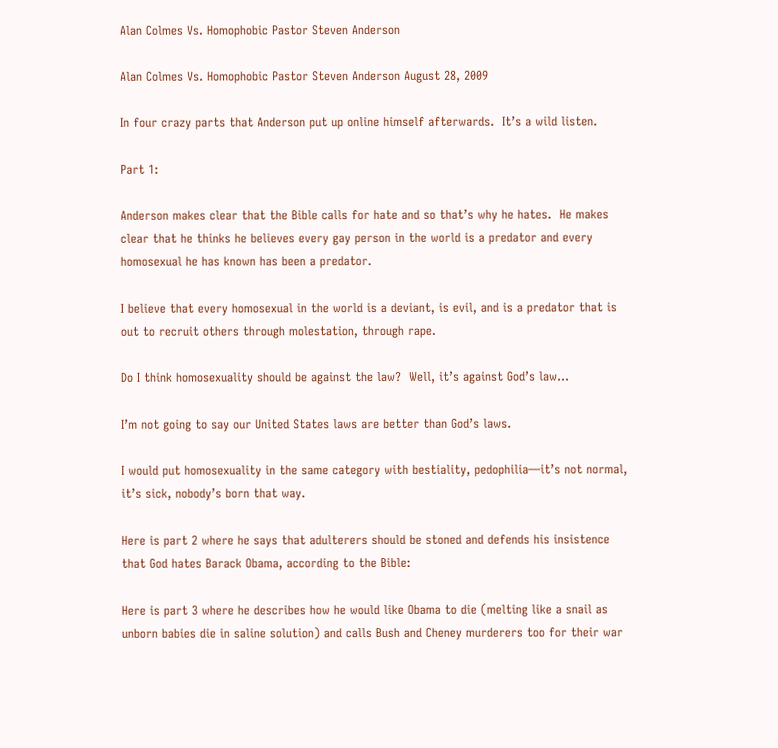Alan Colmes Vs. Homophobic Pastor Steven Anderson

Alan Colmes Vs. Homophobic Pastor Steven Anderson August 28, 2009

In four crazy parts that Anderson put up online himself afterwards.  It’s a wild listen.

Part 1:

Anderson makes clear that the Bible calls for hate and so that’s why he hates.  He makes clear that he thinks he believes every gay person in the world is a predator and every homosexual he has known has been a predator.

I believe that every homosexual in the world is a deviant, is evil, and is a predator that is out to recruit others through molestation, through rape.

Do I think homosexuality should be against the law?  Well, it’s against God’s law…

I’m not going to say our United States laws are better than God’s laws.

I would put homosexuality in the same category with bestiality, pedophilia—it’s not normal, it’s sick, nobody’s born that way.

Here is part 2 where he says that adulterers should be stoned and defends his insistence that God hates Barack Obama, according to the Bible:

Here is part 3 where he describes how he would like Obama to die (melting like a snail as unborn babies die in saline solution) and calls Bush and Cheney murderers too for their war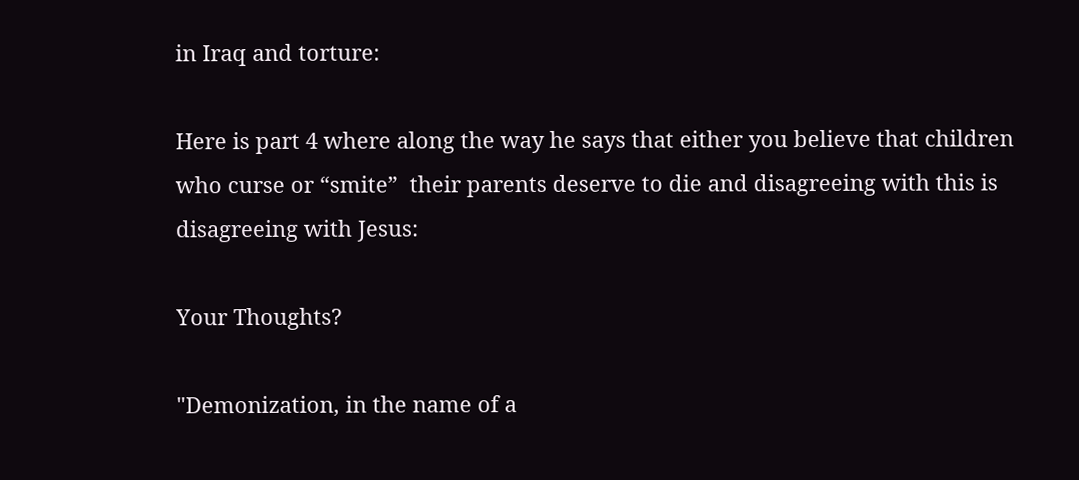in Iraq and torture:

Here is part 4 where along the way he says that either you believe that children who curse or “smite”  their parents deserve to die and disagreeing with this is disagreeing with Jesus:

Your Thoughts?

"Demonization, in the name of a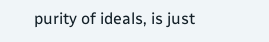purity of ideals, is just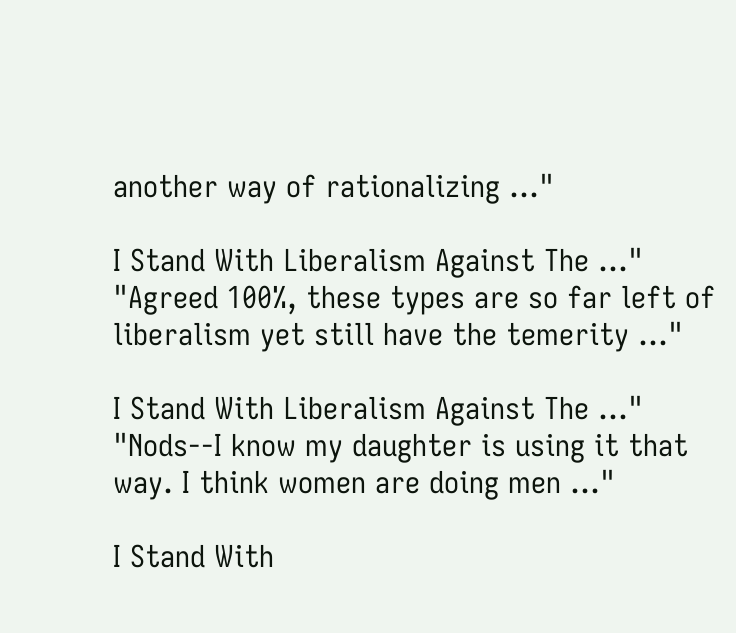another way of rationalizing ..."

I Stand With Liberalism Against The ..."
"Agreed 100%, these types are so far left of liberalism yet still have the temerity ..."

I Stand With Liberalism Against The ..."
"Nods--I know my daughter is using it that way. I think women are doing men ..."

I Stand With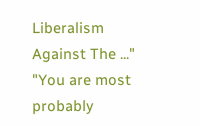Liberalism Against The ..."
"You are most probably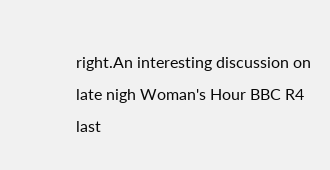right.An interesting discussion on late nigh Woman's Hour BBC R4 last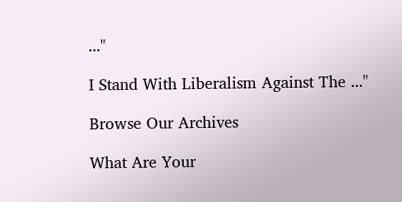..."

I Stand With Liberalism Against The ..."

Browse Our Archives

What Are Your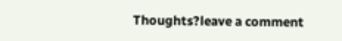Thoughts?leave a comment